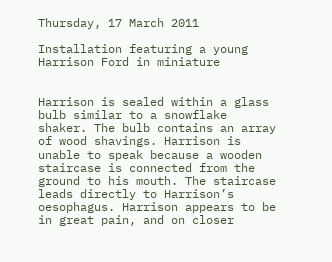Thursday, 17 March 2011

Installation featuring a young Harrison Ford in miniature


Harrison is sealed within a glass bulb similar to a snowflake shaker. The bulb contains an array of wood shavings. Harrison is unable to speak because a wooden staircase is connected from the ground to his mouth. The staircase leads directly to Harrison’s oesophagus. Harrison appears to be in great pain, and on closer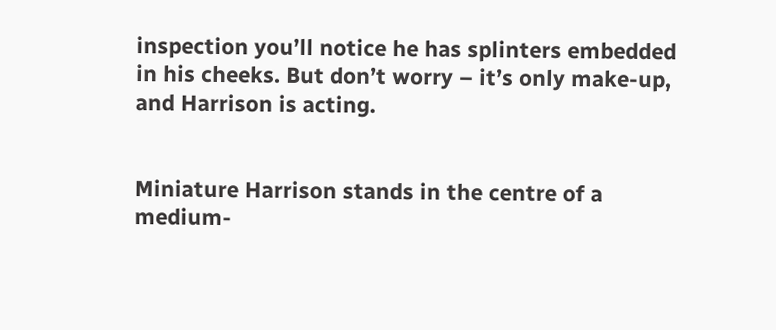inspection you’ll notice he has splinters embedded in his cheeks. But don’t worry – it’s only make-up, and Harrison is acting.


Miniature Harrison stands in the centre of a medium-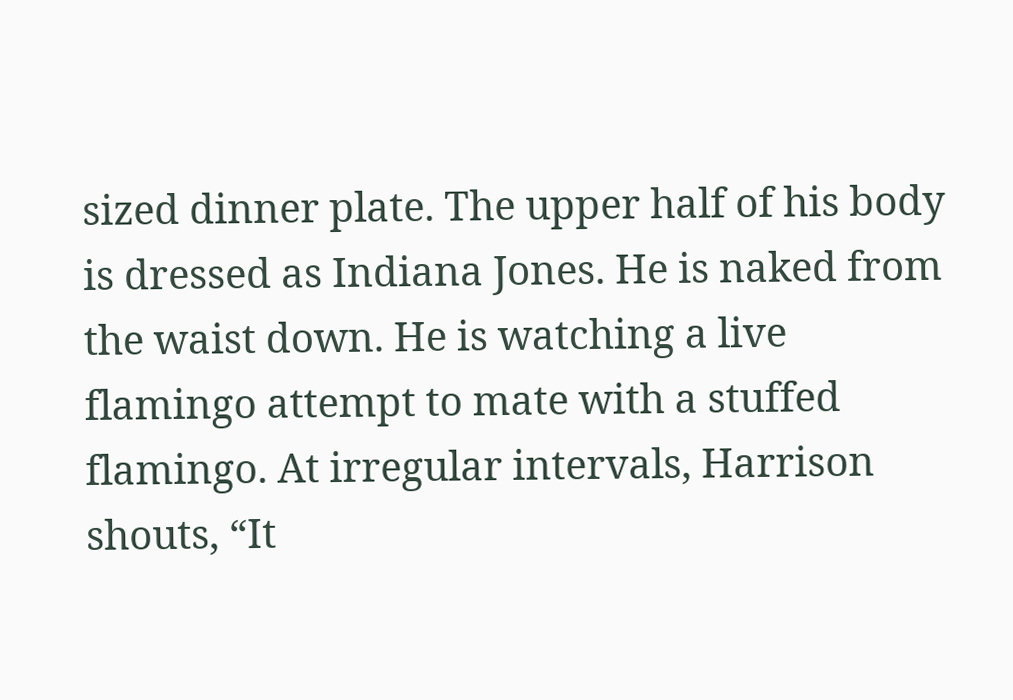sized dinner plate. The upper half of his body is dressed as Indiana Jones. He is naked from the waist down. He is watching a live flamingo attempt to mate with a stuffed flamingo. At irregular intervals, Harrison shouts, “It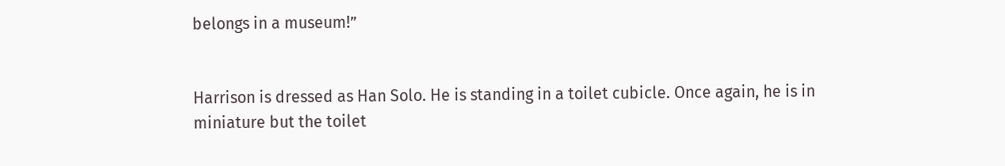belongs in a museum!”


Harrison is dressed as Han Solo. He is standing in a toilet cubicle. Once again, he is in miniature but the toilet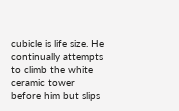cubicle is life size. He continually attempts to climb the white ceramic tower before him but slips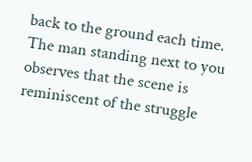back to the ground each time. The man standing next to you observes that the scene is reminiscent of the struggle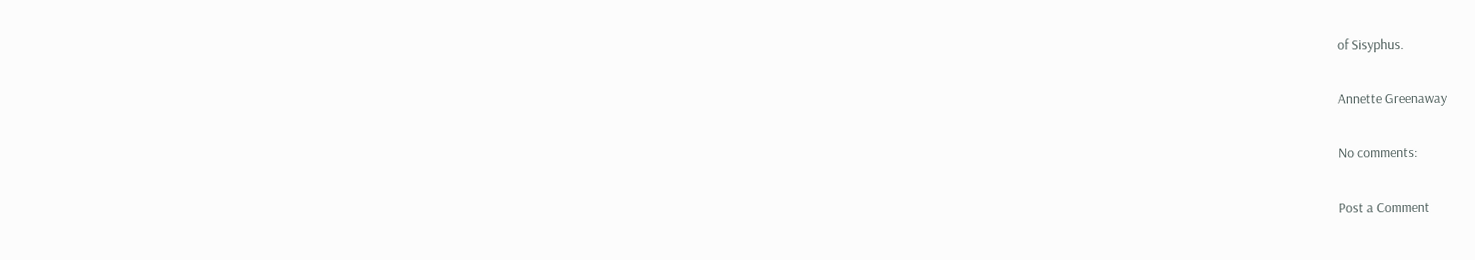of Sisyphus.

Annette Greenaway

No comments:

Post a Comment